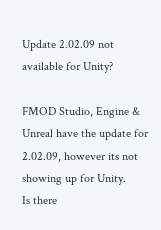Update 2.02.09 not available for Unity?

FMOD Studio, Engine & Unreal have the update for 2.02.09, however its not showing up for Unity.
Is there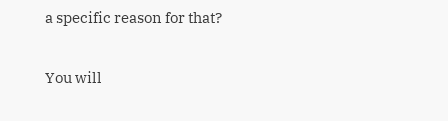a specific reason for that?


You will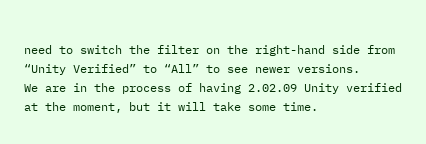need to switch the filter on the right-hand side from “Unity Verified” to “All” to see newer versions.
We are in the process of having 2.02.09 Unity verified at the moment, but it will take some time.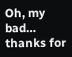Oh, my bad… thanks for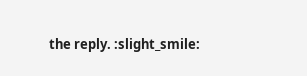the reply. :slight_smile: